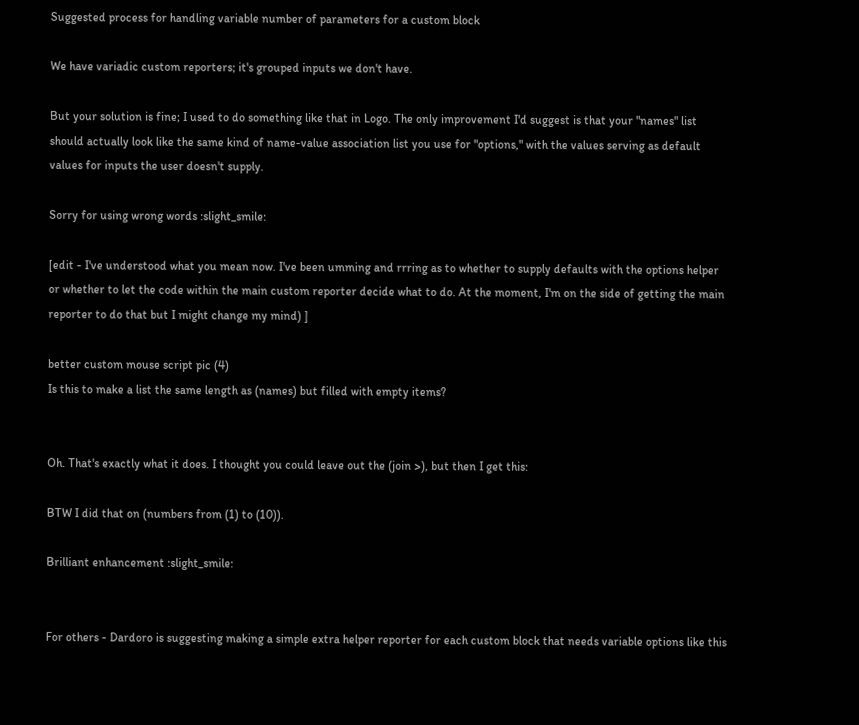Suggested process for handling variable number of parameters for a custom block

We have variadic custom reporters; it's grouped inputs we don't have.

But your solution is fine; I used to do something like that in Logo. The only improvement I'd suggest is that your "names" list should actually look like the same kind of name-value association list you use for "options," with the values serving as default values for inputs the user doesn't supply.

Sorry for using wrong words :slight_smile:

[edit - I've understood what you mean now. I've been umming and rrring as to whether to supply defaults with the options helper or whether to let the code within the main custom reporter decide what to do. At the moment, I'm on the side of getting the main reporter to do that but I might change my mind) ]

better custom mouse script pic (4)
Is this to make a list the same length as (names) but filled with empty items?


Oh. That's exactly what it does. I thought you could leave out the (join >), but then I get this:

BTW I did that on (numbers from (1) to (10)).

Brilliant enhancement :slight_smile:


For others - Dardoro is suggesting making a simple extra helper reporter for each custom block that needs variable options like this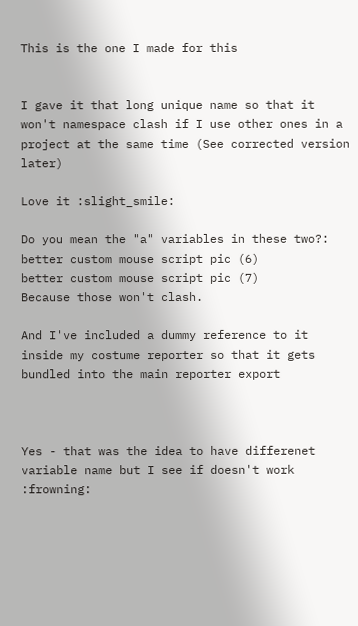This is the one I made for this


I gave it that long unique name so that it won't namespace clash if I use other ones in a project at the same time (See corrected version later)

Love it :slight_smile:

Do you mean the "a" variables in these two?:
better custom mouse script pic (6)
better custom mouse script pic (7)
Because those won't clash.

And I've included a dummy reference to it inside my costume reporter so that it gets bundled into the main reporter export



Yes - that was the idea to have differenet variable name but I see if doesn't work :frowning: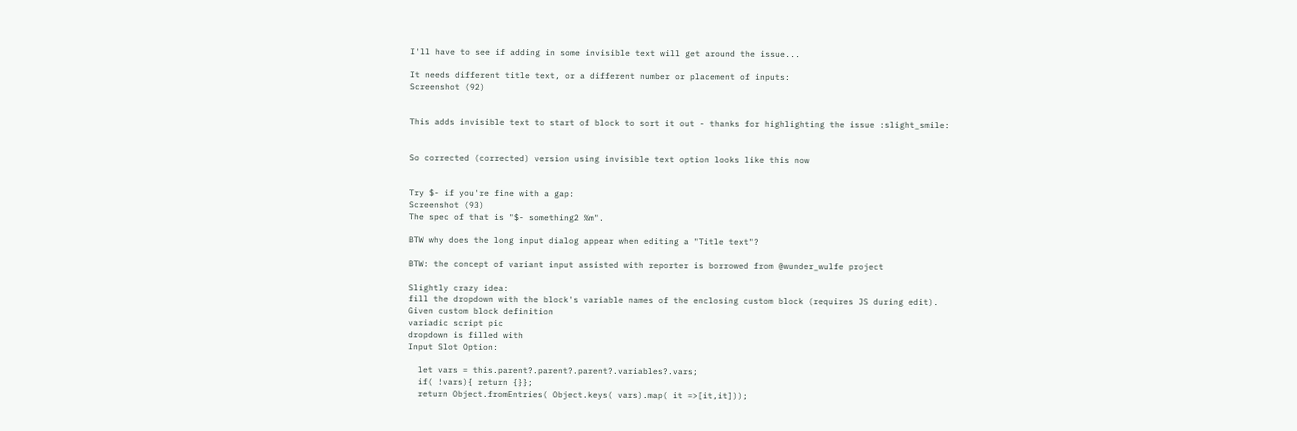I'll have to see if adding in some invisible text will get around the issue...

It needs different title text, or a different number or placement of inputs:
Screenshot (92)


This adds invisible text to start of block to sort it out - thanks for highlighting the issue :slight_smile:


So corrected (corrected) version using invisible text option looks like this now


Try $- if you're fine with a gap:
Screenshot (93)
The spec of that is "$- something2 %m".

BTW why does the long input dialog appear when editing a "Title text"?

BTW: the concept of variant input assisted with reporter is borrowed from @wunder_wulfe project

Slightly crazy idea:
fill the dropdown with the block's variable names of the enclosing custom block (requires JS during edit).
Given custom block definition
variadic script pic
dropdown is filled with
Input Slot Option:

  let vars = this.parent?.parent?.parent?.variables?.vars;
  if( !vars){ return {}};
  return Object.fromEntries( Object.keys( vars).map( it =>[it,it]));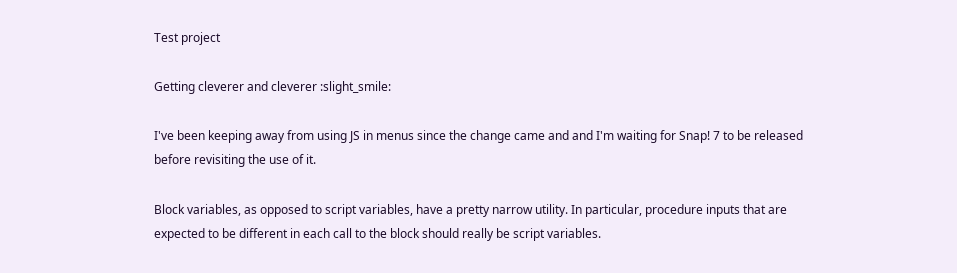Test project

Getting cleverer and cleverer :slight_smile:

I've been keeping away from using JS in menus since the change came and and I'm waiting for Snap! 7 to be released before revisiting the use of it.

Block variables, as opposed to script variables, have a pretty narrow utility. In particular, procedure inputs that are expected to be different in each call to the block should really be script variables.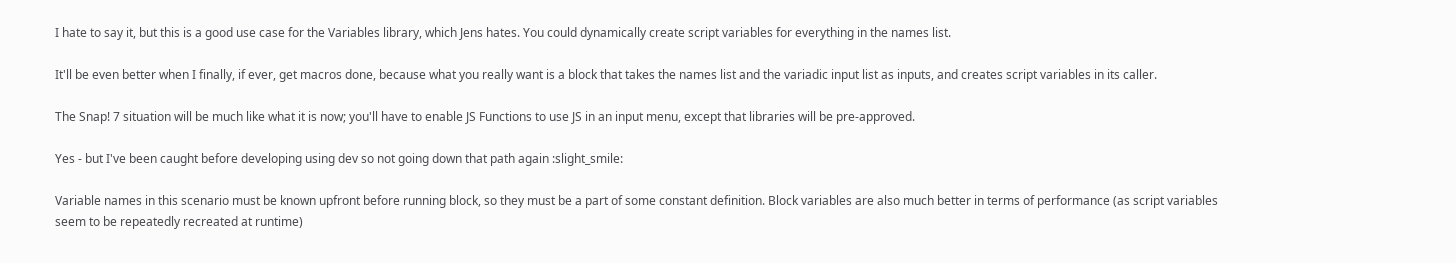I hate to say it, but this is a good use case for the Variables library, which Jens hates. You could dynamically create script variables for everything in the names list.

It'll be even better when I finally, if ever, get macros done, because what you really want is a block that takes the names list and the variadic input list as inputs, and creates script variables in its caller.

The Snap! 7 situation will be much like what it is now; you'll have to enable JS Functions to use JS in an input menu, except that libraries will be pre-approved.

Yes - but I've been caught before developing using dev so not going down that path again :slight_smile:

Variable names in this scenario must be known upfront before running block, so they must be a part of some constant definition. Block variables are also much better in terms of performance (as script variables seem to be repeatedly recreated at runtime)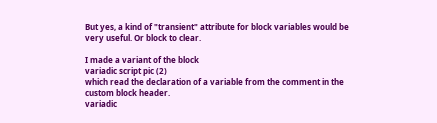But yes, a kind of "transient" attribute for block variables would be very useful. Or block to clear.

I made a variant of the block
variadic script pic (2)
which read the declaration of a variable from the comment in the custom block header.
variadic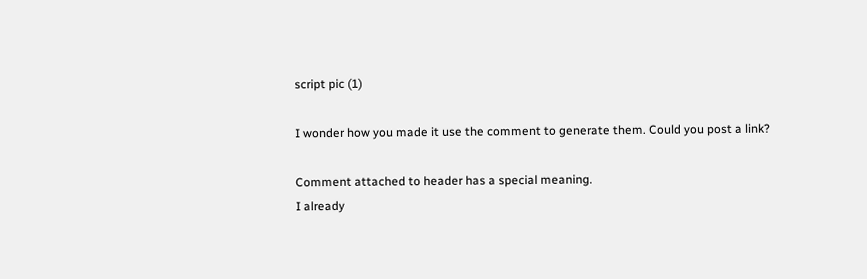script pic (1)

I wonder how you made it use the comment to generate them. Could you post a link?

Comment attached to header has a special meaning.
I already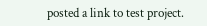posted a link to test project.